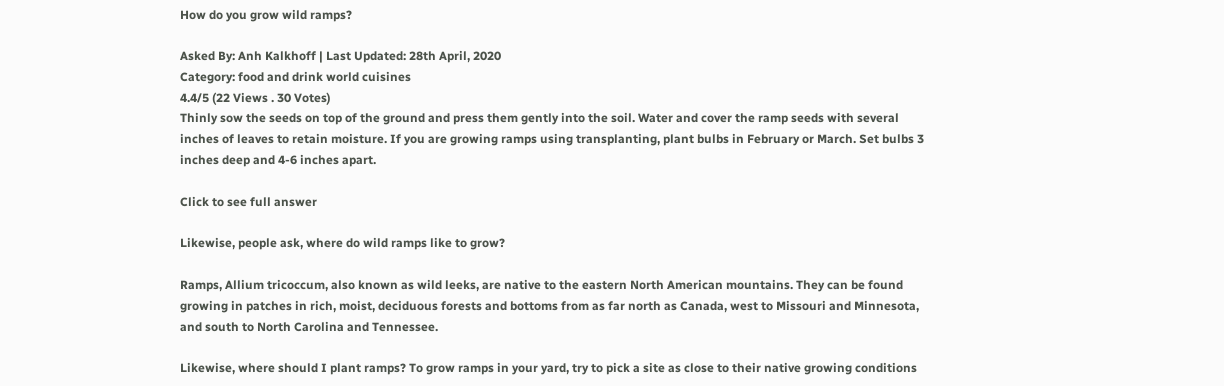How do you grow wild ramps?

Asked By: Anh Kalkhoff | Last Updated: 28th April, 2020
Category: food and drink world cuisines
4.4/5 (22 Views . 30 Votes)
Thinly sow the seeds on top of the ground and press them gently into the soil. Water and cover the ramp seeds with several inches of leaves to retain moisture. If you are growing ramps using transplanting, plant bulbs in February or March. Set bulbs 3 inches deep and 4-6 inches apart.

Click to see full answer

Likewise, people ask, where do wild ramps like to grow?

Ramps, Allium tricoccum, also known as wild leeks, are native to the eastern North American mountains. They can be found growing in patches in rich, moist, deciduous forests and bottoms from as far north as Canada, west to Missouri and Minnesota, and south to North Carolina and Tennessee.

Likewise, where should I plant ramps? To grow ramps in your yard, try to pick a site as close to their native growing conditions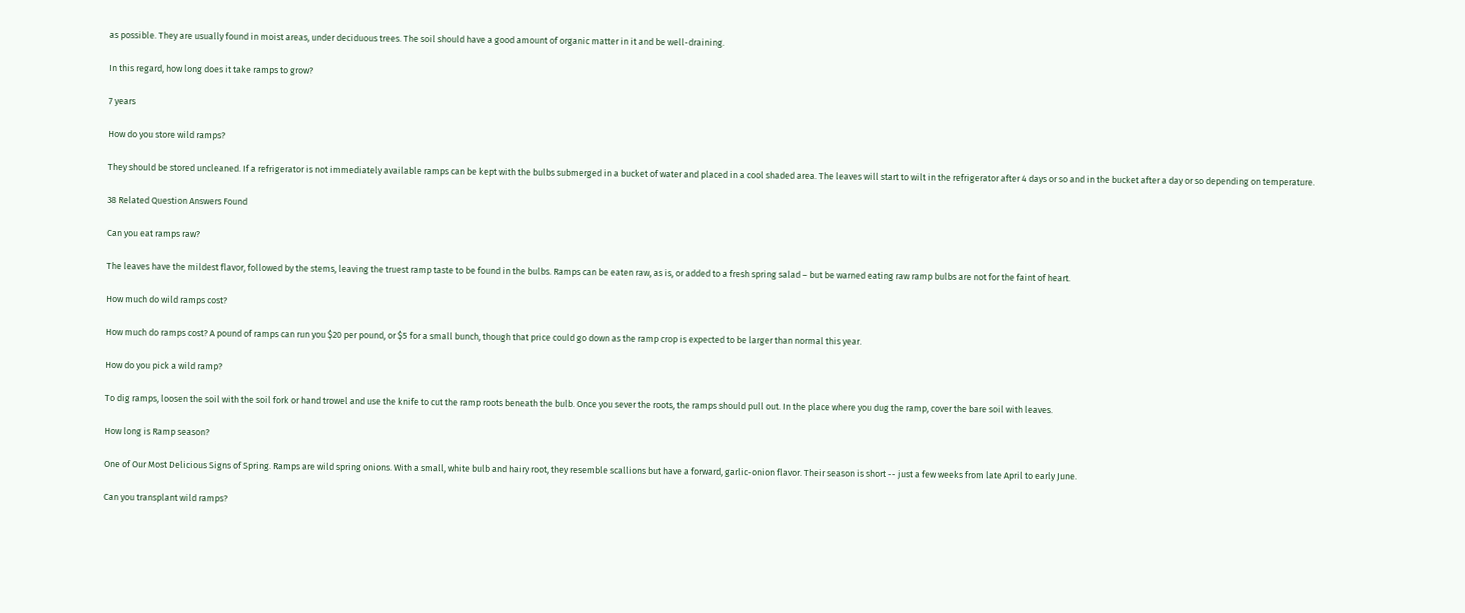as possible. They are usually found in moist areas, under deciduous trees. The soil should have a good amount of organic matter in it and be well-draining.

In this regard, how long does it take ramps to grow?

7 years

How do you store wild ramps?

They should be stored uncleaned. If a refrigerator is not immediately available ramps can be kept with the bulbs submerged in a bucket of water and placed in a cool shaded area. The leaves will start to wilt in the refrigerator after 4 days or so and in the bucket after a day or so depending on temperature.

38 Related Question Answers Found

Can you eat ramps raw?

The leaves have the mildest flavor, followed by the stems, leaving the truest ramp taste to be found in the bulbs. Ramps can be eaten raw, as is, or added to a fresh spring salad – but be warned eating raw ramp bulbs are not for the faint of heart.

How much do wild ramps cost?

How much do ramps cost? A pound of ramps can run you $20 per pound, or $5 for a small bunch, though that price could go down as the ramp crop is expected to be larger than normal this year.

How do you pick a wild ramp?

To dig ramps, loosen the soil with the soil fork or hand trowel and use the knife to cut the ramp roots beneath the bulb. Once you sever the roots, the ramps should pull out. In the place where you dug the ramp, cover the bare soil with leaves.

How long is Ramp season?

One of Our Most Delicious Signs of Spring. Ramps are wild spring onions. With a small, white bulb and hairy root, they resemble scallions but have a forward, garlic-onion flavor. Their season is short -- just a few weeks from late April to early June.

Can you transplant wild ramps?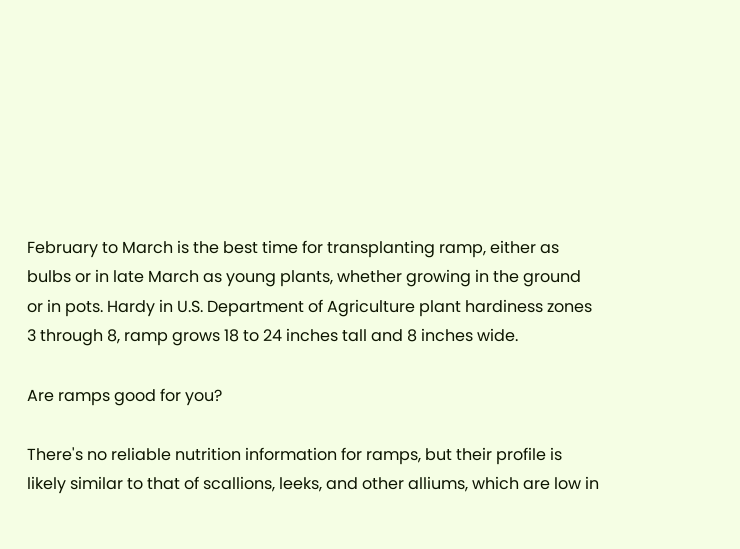February to March is the best time for transplanting ramp, either as bulbs or in late March as young plants, whether growing in the ground or in pots. Hardy in U.S. Department of Agriculture plant hardiness zones 3 through 8, ramp grows 18 to 24 inches tall and 8 inches wide.

Are ramps good for you?

There's no reliable nutrition information for ramps, but their profile is likely similar to that of scallions, leeks, and other alliums, which are low in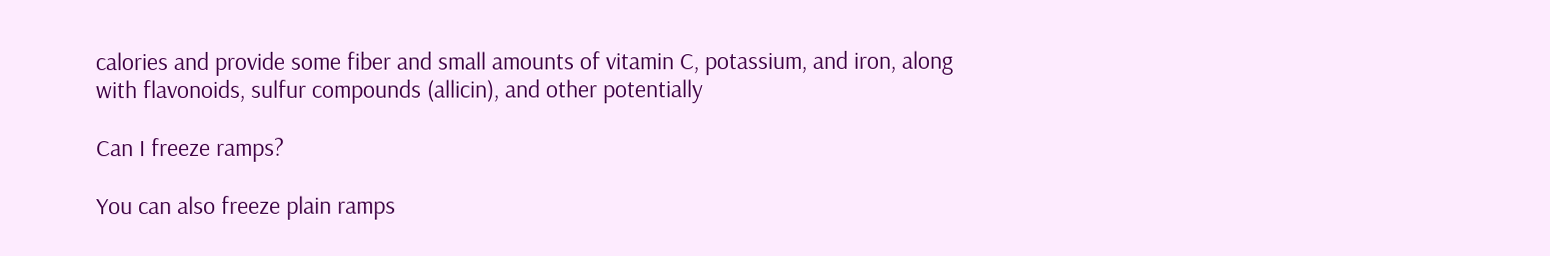calories and provide some fiber and small amounts of vitamin C, potassium, and iron, along with flavonoids, sulfur compounds (allicin), and other potentially

Can I freeze ramps?

You can also freeze plain ramps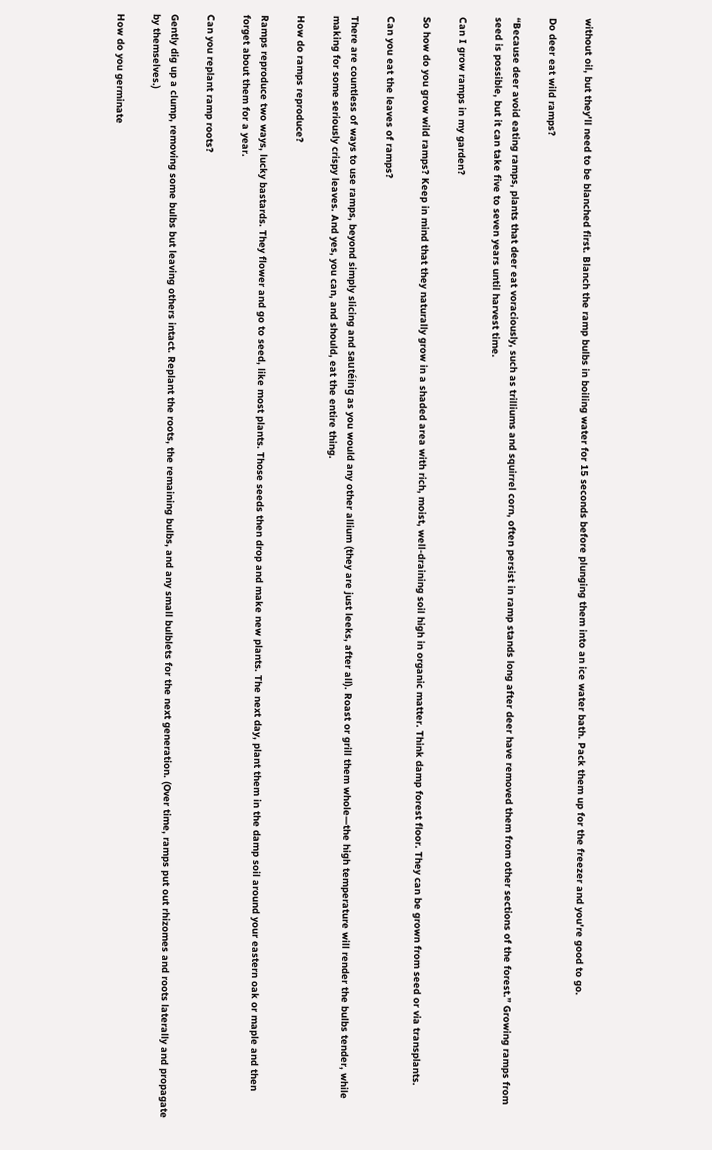without oil, but they'll need to be blanched first. Blanch the ramp bulbs in boiling water for 15 seconds before plunging them into an ice water bath. Pack them up for the freezer and you're good to go.

Do deer eat wild ramps?

“Because deer avoid eating ramps, plants that deer eat voraciously, such as trilliums and squirrel corn, often persist in ramp stands long after deer have removed them from other sections of the forest.” Growing ramps from seed is possible, but it can take five to seven years until harvest time.

Can I grow ramps in my garden?

So how do you grow wild ramps? Keep in mind that they naturally grow in a shaded area with rich, moist, well-draining soil high in organic matter. Think damp forest floor. They can be grown from seed or via transplants.

Can you eat the leaves of ramps?

There are countless of ways to use ramps, beyond simply slicing and sautéing as you would any other allium (they are just leeks, after all). Roast or grill them whole—the high temperature will render the bulbs tender, while making for some seriously crispy leaves. And yes, you can, and should, eat the entire thing.

How do ramps reproduce?

Ramps reproduce two ways, lucky bastards. They flower and go to seed, like most plants. Those seeds then drop and make new plants. The next day, plant them in the damp soil around your eastern oak or maple and then forget about them for a year.

Can you replant ramp roots?

Gently dig up a clump, removing some bulbs but leaving others intact. Replant the roots, the remaining bulbs, and any small bulblets for the next generation. (Over time, ramps put out rhizomes and roots laterally and propagate by themselves.)

How do you germinate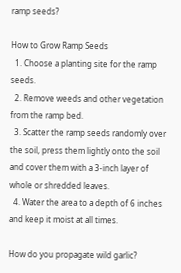ramp seeds?

How to Grow Ramp Seeds
  1. Choose a planting site for the ramp seeds.
  2. Remove weeds and other vegetation from the ramp bed.
  3. Scatter the ramp seeds randomly over the soil, press them lightly onto the soil and cover them with a 3-inch layer of whole or shredded leaves.
  4. Water the area to a depth of 6 inches and keep it moist at all times.

How do you propagate wild garlic?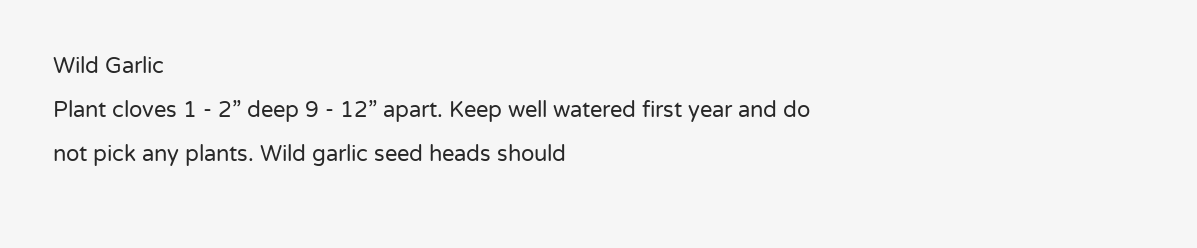Wild Garlic
Plant cloves 1 - 2” deep 9 - 12” apart. Keep well watered first year and do not pick any plants. Wild garlic seed heads should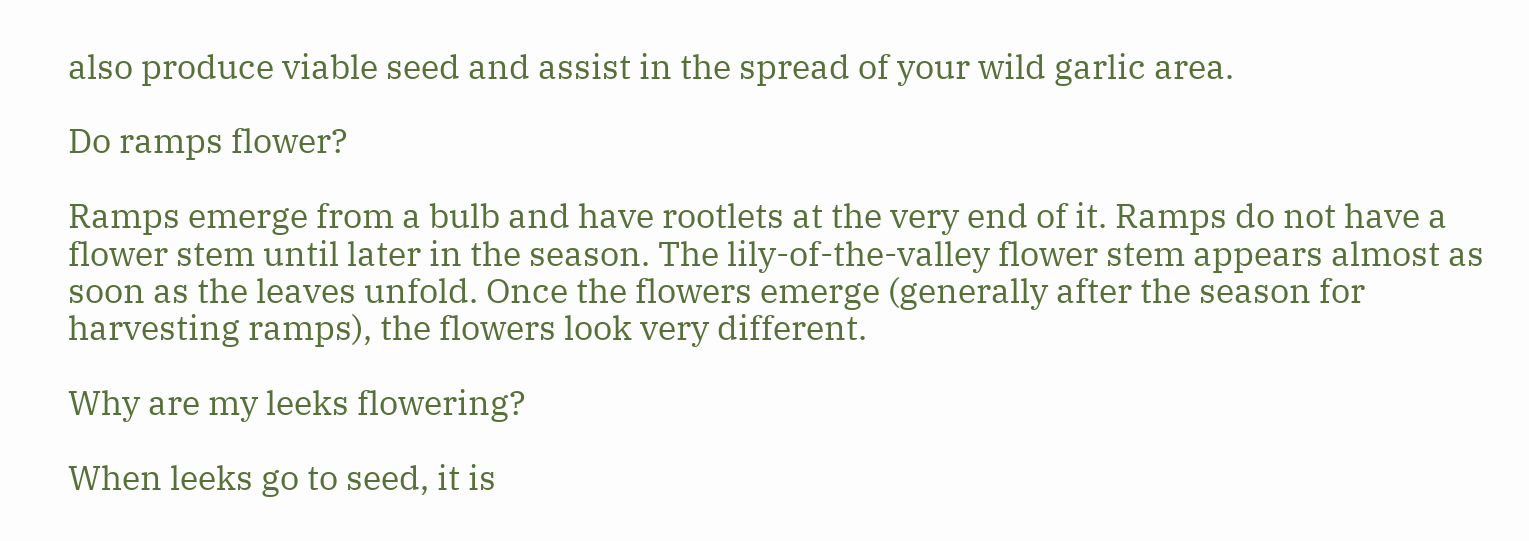also produce viable seed and assist in the spread of your wild garlic area.

Do ramps flower?

Ramps emerge from a bulb and have rootlets at the very end of it. Ramps do not have a flower stem until later in the season. The lily-of-the-valley flower stem appears almost as soon as the leaves unfold. Once the flowers emerge (generally after the season for harvesting ramps), the flowers look very different.

Why are my leeks flowering?

When leeks go to seed, it is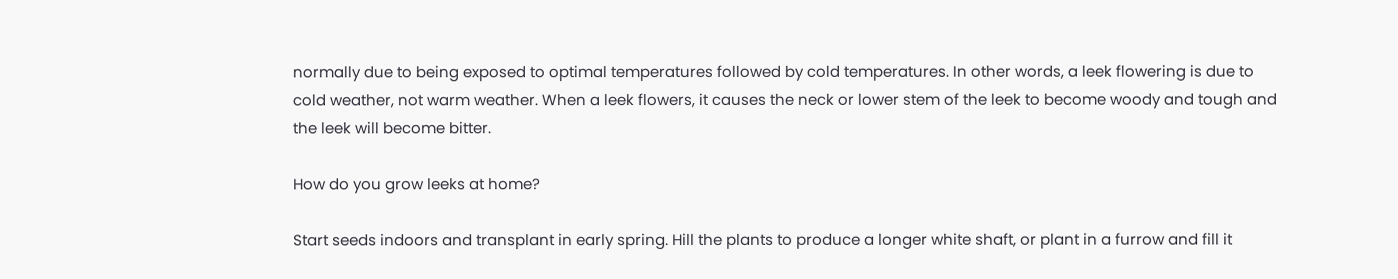normally due to being exposed to optimal temperatures followed by cold temperatures. In other words, a leek flowering is due to cold weather, not warm weather. When a leek flowers, it causes the neck or lower stem of the leek to become woody and tough and the leek will become bitter.

How do you grow leeks at home?

Start seeds indoors and transplant in early spring. Hill the plants to produce a longer white shaft, or plant in a furrow and fill it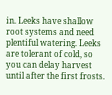in. Leeks have shallow root systems and need plentiful watering. Leeks are tolerant of cold, so you can delay harvest until after the first frosts.